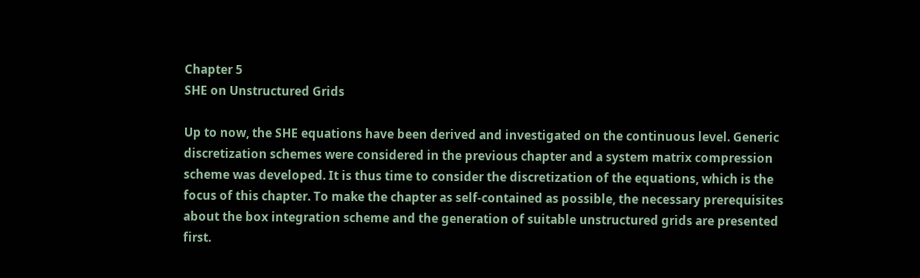Chapter 5
SHE on Unstructured Grids

Up to now, the SHE equations have been derived and investigated on the continuous level. Generic discretization schemes were considered in the previous chapter and a system matrix compression scheme was developed. It is thus time to consider the discretization of the equations, which is the focus of this chapter. To make the chapter as self-contained as possible, the necessary prerequisites about the box integration scheme and the generation of suitable unstructured grids are presented first.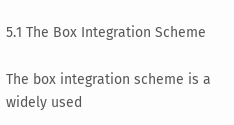5.1 The Box Integration Scheme

The box integration scheme is a widely used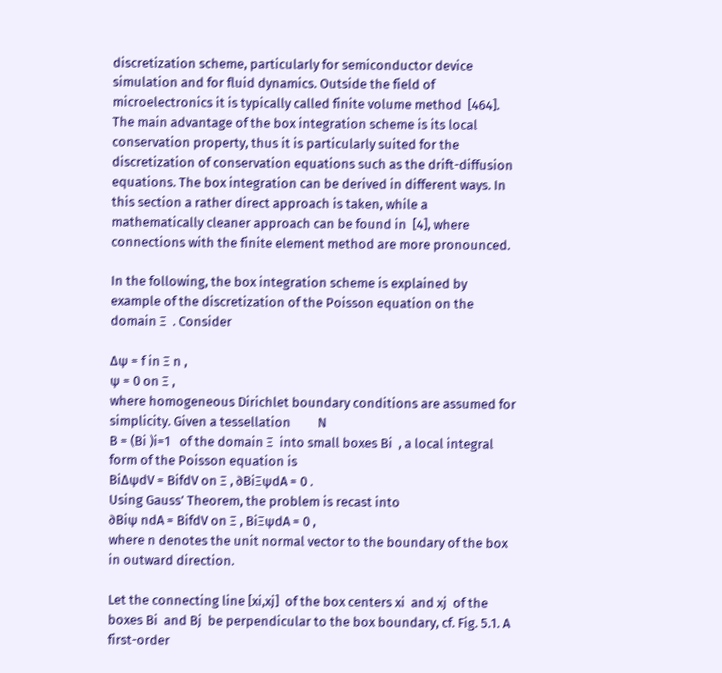discretization scheme, particularly for semiconductor device simulation and for fluid dynamics. Outside the field of microelectronics it is typically called finite volume method  [464]. The main advantage of the box integration scheme is its local conservation property, thus it is particularly suited for the discretization of conservation equations such as the drift-diffusion equations. The box integration can be derived in different ways. In this section a rather direct approach is taken, while a mathematically cleaner approach can be found in  [4], where connections with the finite element method are more pronounced.

In the following, the box integration scheme is explained by example of the discretization of the Poisson equation on the domain Ξ  . Consider

Δψ = f in Ξ n ,
ψ = 0 on Ξ ,
where homogeneous Dirichlet boundary conditions are assumed for simplicity. Given a tessellation         N
B = (Bi )i=1   of the domain Ξ  into small boxes Bi  , a local integral form of the Poisson equation is
BiΔψdV = BifdV on Ξ , ∂BiΞψdA = 0 .
Using Gauss’ Theorem, the problem is recast into
∂Biψ ndA = BifdV on Ξ , BiΞψdA = 0 ,
where n denotes the unit normal vector to the boundary of the box in outward direction.

Let the connecting line [xi,xj]  of the box centers xi  and xj  of the boxes Bi  and Bj  be perpendicular to the box boundary, cf. Fig. 5.1. A first-order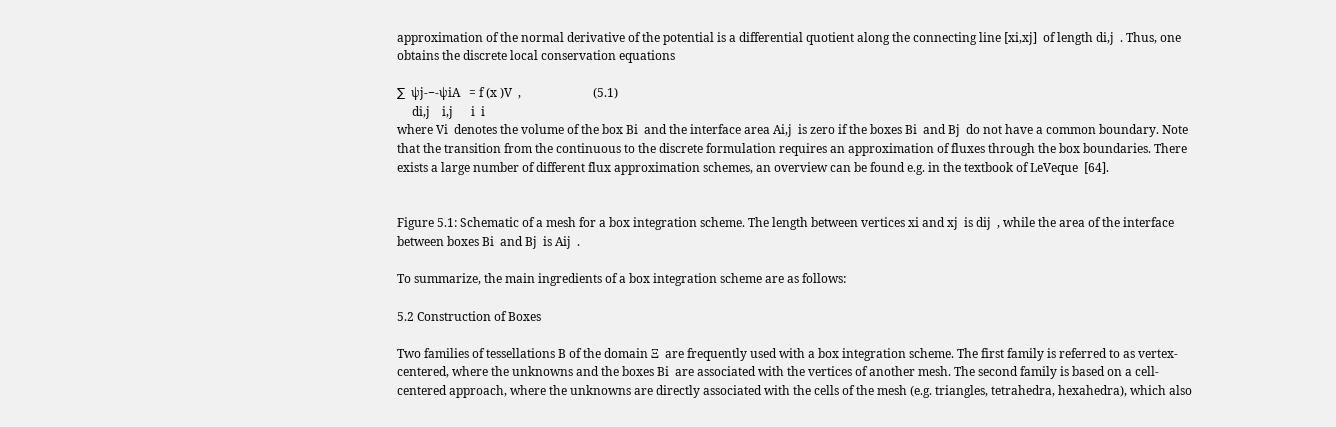approximation of the normal derivative of the potential is a differential quotient along the connecting line [xi,xj]  of length di,j  . Thus, one obtains the discrete local conservation equations

∑  ψj-−-ψiA   = f (x )V  ,                        (5.1)
     di,j    i,j      i  i
where Vi  denotes the volume of the box Bi  and the interface area Ai,j  is zero if the boxes Bi  and Bj  do not have a common boundary. Note that the transition from the continuous to the discrete formulation requires an approximation of fluxes through the box boundaries. There exists a large number of different flux approximation schemes, an overview can be found e.g. in the textbook of LeVeque  [64].


Figure 5.1: Schematic of a mesh for a box integration scheme. The length between vertices xi and xj  is dij  , while the area of the interface between boxes Bi  and Bj  is Aij  .

To summarize, the main ingredients of a box integration scheme are as follows:

5.2 Construction of Boxes

Two families of tessellations B of the domain Ξ  are frequently used with a box integration scheme. The first family is referred to as vertex-centered, where the unknowns and the boxes Bi  are associated with the vertices of another mesh. The second family is based on a cell-centered approach, where the unknowns are directly associated with the cells of the mesh (e.g. triangles, tetrahedra, hexahedra), which also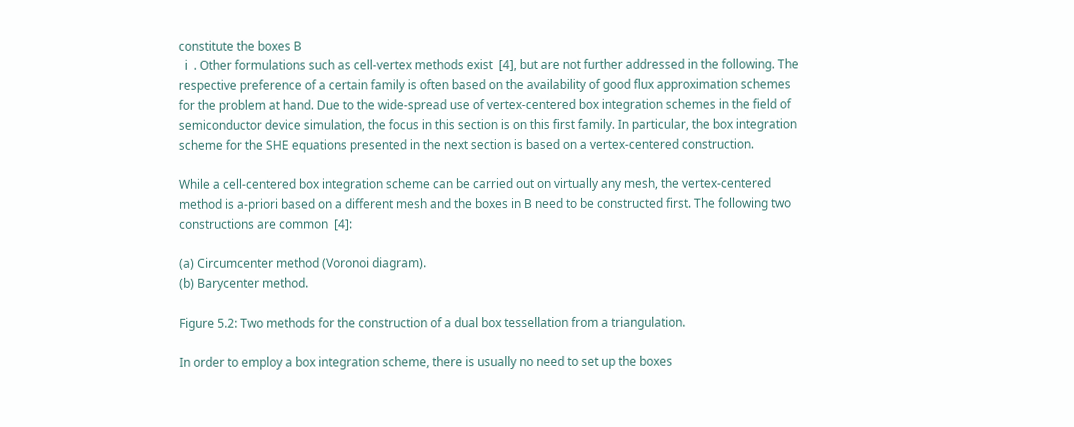constitute the boxes B
  i  . Other formulations such as cell-vertex methods exist  [4], but are not further addressed in the following. The respective preference of a certain family is often based on the availability of good flux approximation schemes for the problem at hand. Due to the wide-spread use of vertex-centered box integration schemes in the field of semiconductor device simulation, the focus in this section is on this first family. In particular, the box integration scheme for the SHE equations presented in the next section is based on a vertex-centered construction.

While a cell-centered box integration scheme can be carried out on virtually any mesh, the vertex-centered method is a-priori based on a different mesh and the boxes in B need to be constructed first. The following two constructions are common  [4]:

(a) Circumcenter method (Voronoi diagram).
(b) Barycenter method.

Figure 5.2: Two methods for the construction of a dual box tessellation from a triangulation.

In order to employ a box integration scheme, there is usually no need to set up the boxes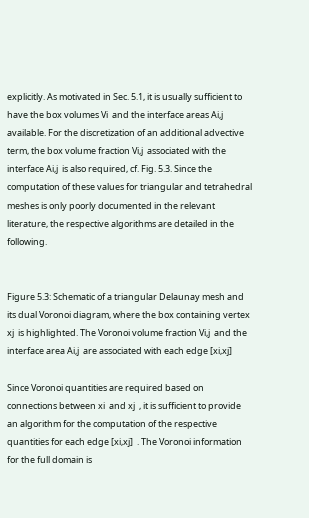explicitly. As motivated in Sec. 5.1, it is usually sufficient to have the box volumes Vi  and the interface areas Ai,j  available. For the discretization of an additional advective term, the box volume fraction Vi,j  associated with the interface Ai,j  is also required, cf. Fig. 5.3. Since the computation of these values for triangular and tetrahedral meshes is only poorly documented in the relevant literature, the respective algorithms are detailed in the following.


Figure 5.3: Schematic of a triangular Delaunay mesh and its dual Voronoi diagram, where the box containing vertex xj  is highlighted. The Voronoi volume fraction Vi,j  and the interface area Ai,j  are associated with each edge [xi,xj]

Since Voronoi quantities are required based on connections between xi  and xj  , it is sufficient to provide an algorithm for the computation of the respective quantities for each edge [xi,xj]  . The Voronoi information for the full domain is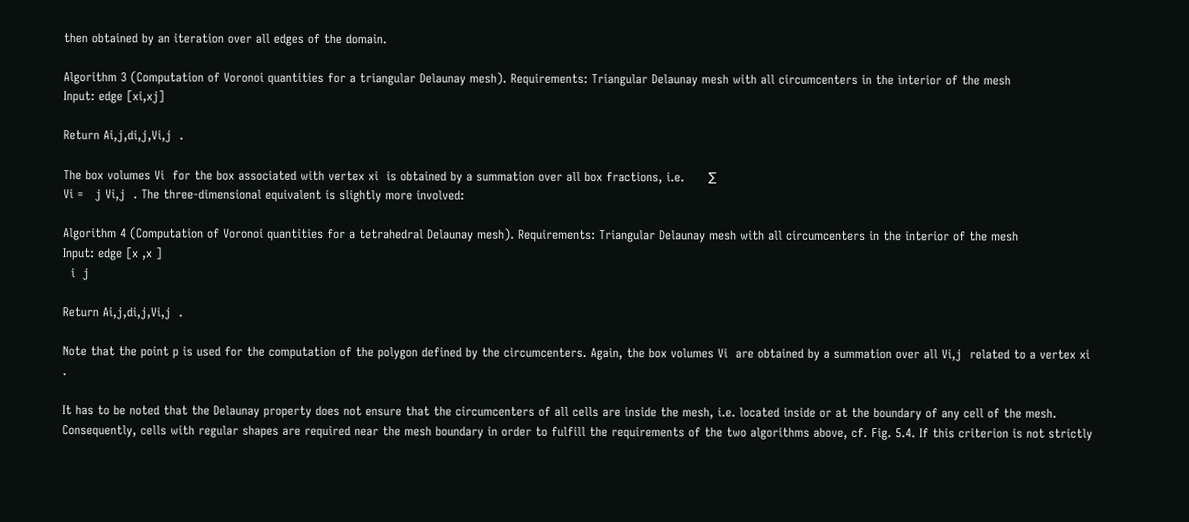then obtained by an iteration over all edges of the domain.

Algorithm 3 (Computation of Voronoi quantities for a triangular Delaunay mesh). Requirements: Triangular Delaunay mesh with all circumcenters in the interior of the mesh
Input: edge [xi,xj]

Return Ai,j,di,j,Vi,j  .

The box volumes Vi  for the box associated with vertex xi  is obtained by a summation over all box fractions, i.e.      ∑
Vi =   j Vi,j  . The three-dimensional equivalent is slightly more involved:

Algorithm 4 (Computation of Voronoi quantities for a tetrahedral Delaunay mesh). Requirements: Triangular Delaunay mesh with all circumcenters in the interior of the mesh
Input: edge [x ,x ]
  i  j

Return Ai,j,di,j,Vi,j  .

Note that the point p is used for the computation of the polygon defined by the circumcenters. Again, the box volumes Vi  are obtained by a summation over all Vi,j  related to a vertex xi  .

It has to be noted that the Delaunay property does not ensure that the circumcenters of all cells are inside the mesh, i.e. located inside or at the boundary of any cell of the mesh. Consequently, cells with regular shapes are required near the mesh boundary in order to fulfill the requirements of the two algorithms above, cf. Fig. 5.4. If this criterion is not strictly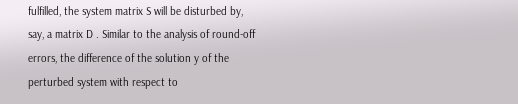fulfilled, the system matrix S will be disturbed by, say, a matrix D . Similar to the analysis of round-off errors, the difference of the solution y of the perturbed system with respect to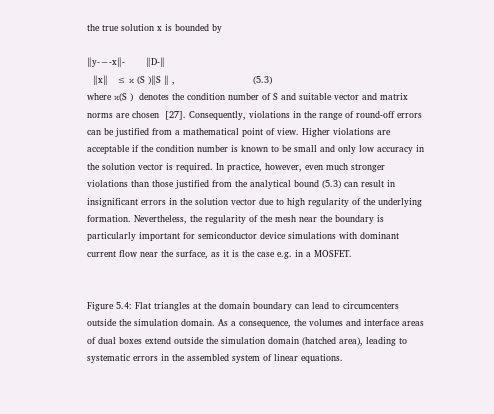the true solution x is bounded by

∥y-−-x∥-       ∥D-∥
  ∥x∥   ≤ κ (S )∥S ∥ ,                          (5.3)
where κ(S )  denotes the condition number of S and suitable vector and matrix norms are chosen  [27]. Consequently, violations in the range of round-off errors can be justified from a mathematical point of view. Higher violations are acceptable if the condition number is known to be small and only low accuracy in the solution vector is required. In practice, however, even much stronger violations than those justified from the analytical bound (5.3) can result in insignificant errors in the solution vector due to high regularity of the underlying formation. Nevertheless, the regularity of the mesh near the boundary is particularly important for semiconductor device simulations with dominant current flow near the surface, as it is the case e.g. in a MOSFET.


Figure 5.4: Flat triangles at the domain boundary can lead to circumcenters outside the simulation domain. As a consequence, the volumes and interface areas of dual boxes extend outside the simulation domain (hatched area), leading to systematic errors in the assembled system of linear equations.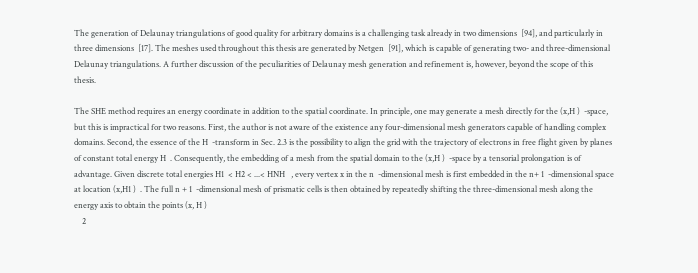The generation of Delaunay triangulations of good quality for arbitrary domains is a challenging task already in two dimensions  [94], and particularly in three dimensions  [17]. The meshes used throughout this thesis are generated by Netgen  [91], which is capable of generating two- and three-dimensional Delaunay triangulations. A further discussion of the peculiarities of Delaunay mesh generation and refinement is, however, beyond the scope of this thesis.

The SHE method requires an energy coordinate in addition to the spatial coordinate. In principle, one may generate a mesh directly for the (x,H )  -space, but this is impractical for two reasons. First, the author is not aware of the existence any four-dimensional mesh generators capable of handling complex domains. Second, the essence of the H  -transform in Sec. 2.3 is the possibility to align the grid with the trajectory of electrons in free flight given by planes of constant total energy H  . Consequently, the embedding of a mesh from the spatial domain to the (x,H )  -space by a tensorial prolongation is of advantage. Given discrete total energies H1  < H2 < ...< HNH   , every vertex x in the n  -dimensional mesh is first embedded in the n+ 1  -dimensional space at location (x,H1 )  . The full n + 1  -dimensional mesh of prismatic cells is then obtained by repeatedly shifting the three-dimensional mesh along the energy axis to obtain the points (x, H )
    2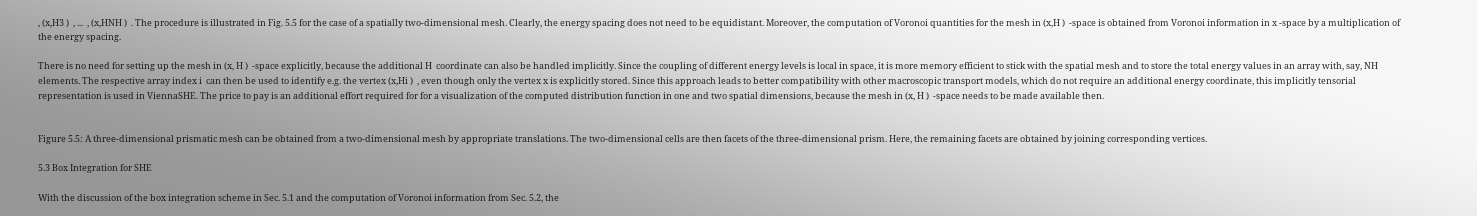, (x,H3 )  , ...  , (x,HNH )  . The procedure is illustrated in Fig. 5.5 for the case of a spatially two-dimensional mesh. Clearly, the energy spacing does not need to be equidistant. Moreover, the computation of Voronoi quantities for the mesh in (x,H )  -space is obtained from Voronoi information in x -space by a multiplication of the energy spacing.

There is no need for setting up the mesh in (x, H )  -space explicitly, because the additional H  coordinate can also be handled implicitly. Since the coupling of different energy levels is local in space, it is more memory efficient to stick with the spatial mesh and to store the total energy values in an array with, say, NH   elements. The respective array index i  can then be used to identify e.g. the vertex (x,Hi )  , even though only the vertex x is explicitly stored. Since this approach leads to better compatibility with other macroscopic transport models, which do not require an additional energy coordinate, this implicitly tensorial representation is used in ViennaSHE. The price to pay is an additional effort required for for a visualization of the computed distribution function in one and two spatial dimensions, because the mesh in (x, H )  -space needs to be made available then.


Figure 5.5: A three-dimensional prismatic mesh can be obtained from a two-dimensional mesh by appropriate translations. The two-dimensional cells are then facets of the three-dimensional prism. Here, the remaining facets are obtained by joining corresponding vertices.

5.3 Box Integration for SHE

With the discussion of the box integration scheme in Sec. 5.1 and the computation of Voronoi information from Sec. 5.2, the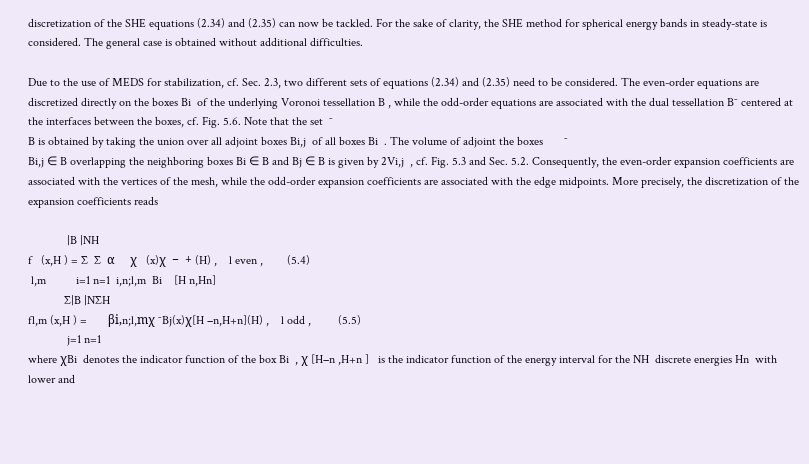discretization of the SHE equations (2.34) and (2.35) can now be tackled. For the sake of clarity, the SHE method for spherical energy bands in steady-state is considered. The general case is obtained without additional difficulties.

Due to the use of MEDS for stabilization, cf. Sec. 2.3, two different sets of equations (2.34) and (2.35) need to be considered. The even-order equations are discretized directly on the boxes Bi  of the underlying Voronoi tessellation B , while the odd-order equations are associated with the dual tessellation B˜ centered at the interfaces between the boxes, cf. Fig. 5.6. Note that the set  ˜
B is obtained by taking the union over all adjoint boxes Bi,j  of all boxes Bi  . The volume of adjoint the boxes       ˜
Bi,j ∈ B overlapping the neighboring boxes Bi ∈ B and Bj ∈ B is given by 2Vi,j  , cf. Fig. 5.3 and Sec. 5.2. Consequently, the even-order expansion coefficients are associated with the vertices of the mesh, while the odd-order expansion coefficients are associated with the edge midpoints. More precisely, the discretization of the expansion coefficients reads

             |B |NH
f   (x,H ) = ∑  ∑  α     χ   (x)χ  −  + (H) ,    l even ,        (5.4)
 l,m          i=1 n=1  i,n;l,m  Bi    [H n,Hn]
            ∑|B |N∑H
fl,m (x,H ) =       βi,n;l,mχ ˜Bj(x)χ[H −n,H+n](H) ,    l odd ,         (5.5)
             j=1 n=1
where χBi  denotes the indicator function of the box Bi  , χ [H−n ,H+n ]   is the indicator function of the energy interval for the NH  discrete energies Hn  with lower and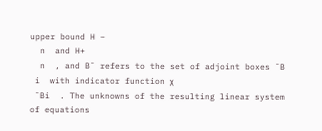upper bound H −
  n  and H+
  n  , and B˜ refers to the set of adjoint boxes ˜B
 i  with indicator function χ
 ˜Bi  . The unknowns of the resulting linear system of equations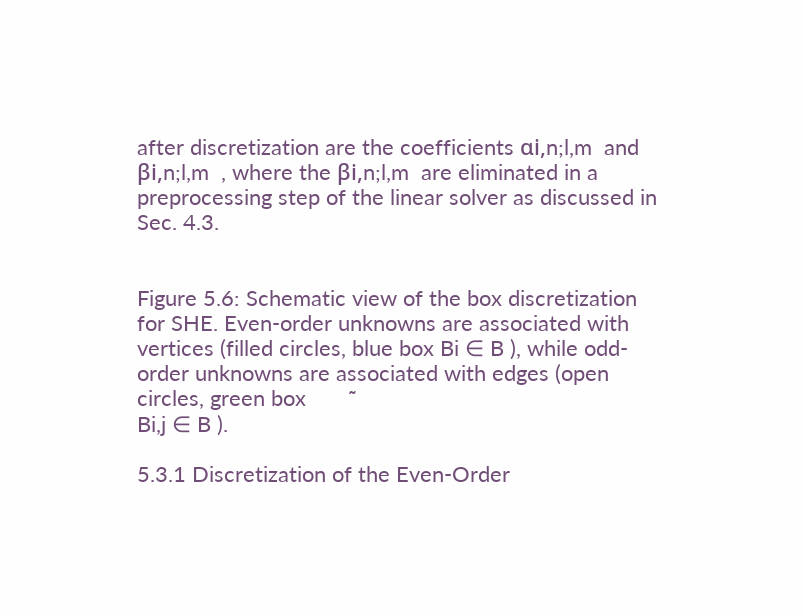after discretization are the coefficients αi,n;l,m  and βi,n;l,m  , where the βi,n;l,m  are eliminated in a preprocessing step of the linear solver as discussed in Sec. 4.3.


Figure 5.6: Schematic view of the box discretization for SHE. Even-order unknowns are associated with vertices (filled circles, blue box Bi ∈ B ), while odd-order unknowns are associated with edges (open circles, green box       ˜
Bi,j ∈ B ).

5.3.1 Discretization of the Even-Order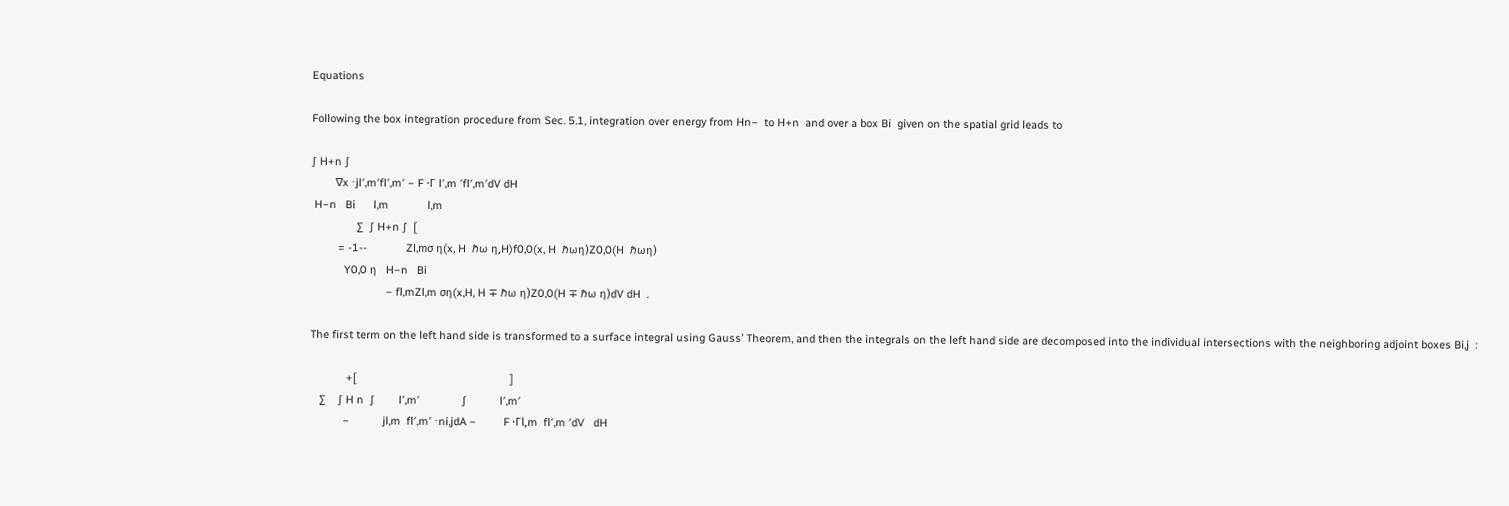Equations

Following the box integration procedure from Sec. 5.1, integration over energy from Hn−  to H+n  and over a box Bi  given on the spatial grid leads to

∫ H+n ∫
        ∇x ⋅jl′,m′fl′,m′ − F ⋅Γ l′,m ′fl′,m′dV dH
 H−n   Bi      l,m             l,m
               ∑  ∫ H+n ∫  [
         = -1--             Zl,mσ η(x, H  ℏω η,H)f0,0(x, H  ℏωη)Z0,0(H  ℏωη)
           Y0,0 η   H−n   Bi
                         − fl,mZl,m ση(x,H, H ∓ ℏω η)Z0,0(H ∓ ℏω η)dV dH  .

The first term on the left hand side is transformed to a surface integral using Gauss’ Theorem, and then the integrals on the left hand side are decomposed into the individual intersections with the neighboring adjoint boxes Bi,j  :

            +[                                                   ]
   ∑    ∫ H n  ∫        l′,m′              ∫           l′,m′
           −           jl,m  fl′,m′ ⋅ni,jdA −         F ⋅Γl,m  fl′,m ′dV   dH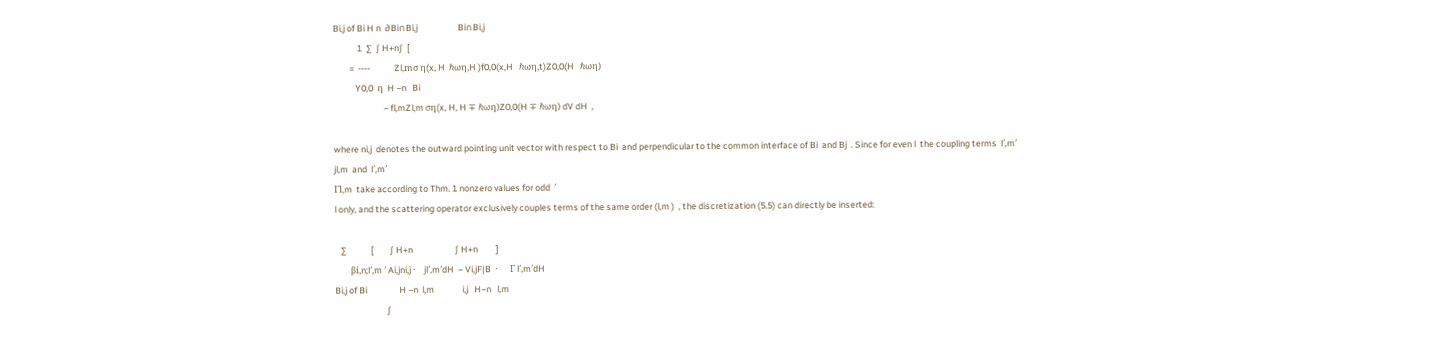Bi,j of Bi H n  ∂Bi∩Bi,j                    Bi∩Bi,j
            1  ∑  ∫ H+n∫  [
        =  ----            Zl,mσ η(x, H  ℏωη,H )f0,0(x,H   ℏωη,t)Z0,0(H   ℏωη)
           Y0,0  η  H −n   Bi
                         − fl,mZl,m ση(x, H, H ∓ ℏωη)Z0,0(H ∓ ℏωη) dV dH  ,

where ni,j  denotes the outward pointing unit vector with respect to Bi  and perpendicular to the common interface of Bi  and Bj  . Since for even l  the coupling terms  l′,m′
jl,m  and  l′,m′
Γl,m  take according to Thm. 1 nonzero values for odd  ′
l only, and the scattering operator exclusively couples terms of the same order (l,m )  , the discretization (5.5) can directly be inserted:

   ∑            [        ∫ H+n                     ∫ H+n         ]
        βi,n;l′,m ′ Ai,jni,j ⋅    jl′,m′dH  − Vi,jF|B  ⋅      Γ l′,m′dH
Bi,j of Bi                H −n  l,m              i,j   H−n   l,m
                          ∫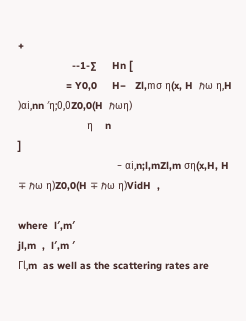+
                  --1-∑     Hn [
                = Y0,0     H−   Zl,mσ η(x, H  ℏω η,H )αi,nn ′η;0,0Z0,0(H  ℏωη)
                       η    n                                             ]
                                 − αi,n;l,mZl,m ση(x,H, H ∓ ℏω η)Z0,0(H ∓ ℏω η)VidH  ,

where  l′,m′
jl,m  ,  l′,m ′
Γl,m  as well as the scattering rates are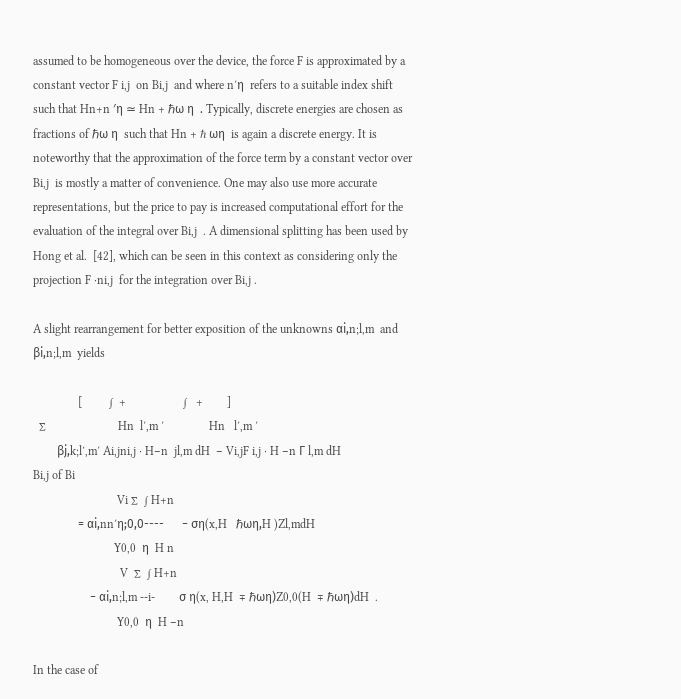assumed to be homogeneous over the device, the force F is approximated by a constant vector F i,j  on Bi,j  and where n′η  refers to a suitable index shift such that Hn+n ′η ≃ Hn + ℏω η  . Typically, discrete energies are chosen as fractions of ℏω η  such that Hn + ℏ ωη  is again a discrete energy. It is noteworthy that the approximation of the force term by a constant vector over Bi,j  is mostly a matter of convenience. One may also use more accurate representations, but the price to pay is increased computational effort for the evaluation of the integral over Bi,j  . A dimensional splitting has been used by Hong et al.  [42], which can be seen in this context as considering only the projection F ⋅ni,j  for the integration over Bi,j .

A slight rearrangement for better exposition of the unknowns αi,n;l,m  and βi,n;l,m  yields

               [         ∫  +                   ∫   +        ]
  ∑                        Hn  l′,m ′               Hn   l′,m ′
        βj,k;l′,m′ Ai,jni,j ⋅ H−n  jl,m dH  − Vi,jF i,j ⋅ H −n Γ l,m dH
Bi,j of Bi
                            Vi ∑  ∫ H+n
               = αi,nn′η;0,0----      − ση(x,H   ℏωη,H )Zl,mdH
                           Y0,0  η  H n
                             V  ∑  ∫ H+n
                   − αi,n;l,m --i-        σ η(x, H,H  ∓ ℏωη)Z0,0(H  ∓ ℏωη)dH  .
                            Y0,0  η  H −n

In the case of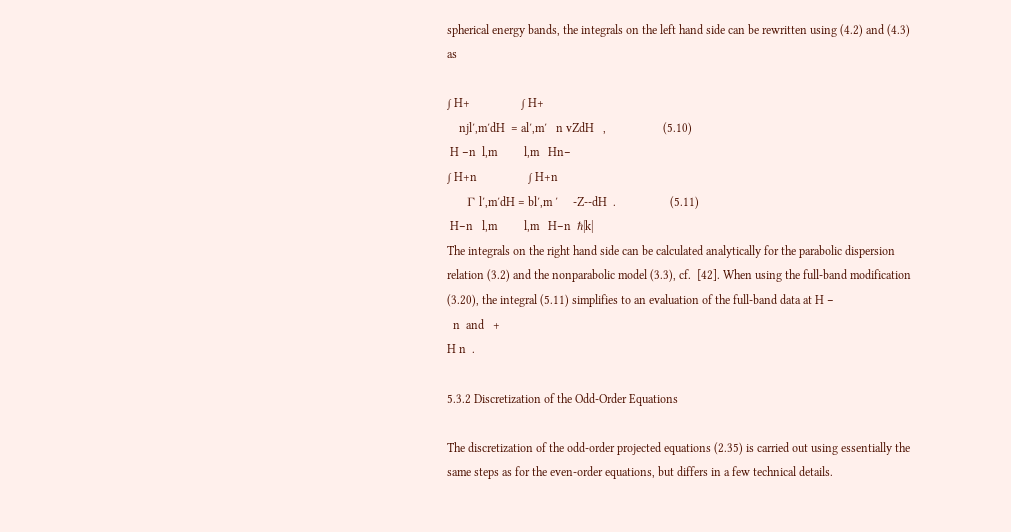spherical energy bands, the integrals on the left hand side can be rewritten using (4.2) and (4.3) as

∫ H+                 ∫ H+
    njl′,m′dH  = al′,m′   n vZdH   ,                   (5.10)
 H −n  l,m         l,m   Hn−
∫ H+n                 ∫ H+n
     Γ l′,m′dH = bl′,m ′     -Z--dH  .                  (5.11)
 H−n   l,m         l,m   H−n  ℏ|k|
The integrals on the right hand side can be calculated analytically for the parabolic dispersion relation (3.2) and the nonparabolic model (3.3), cf.  [42]. When using the full-band modification (3.20), the integral (5.11) simplifies to an evaluation of the full-band data at H −
  n  and   +
H n  .

5.3.2 Discretization of the Odd-Order Equations

The discretization of the odd-order projected equations (2.35) is carried out using essentially the same steps as for the even-order equations, but differs in a few technical details.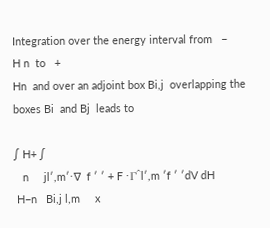Integration over the energy interval from   −
H n  to   +
Hn  and over an adjoint box Bi,j  overlapping the boxes Bi  and Bj  leads to

∫ H+ ∫
   n     jl′,m′⋅∇  f ′ ′ + F ⋅Γˆl′,m ′f ′ ′dV dH
 H−n   Bi,j l,m     x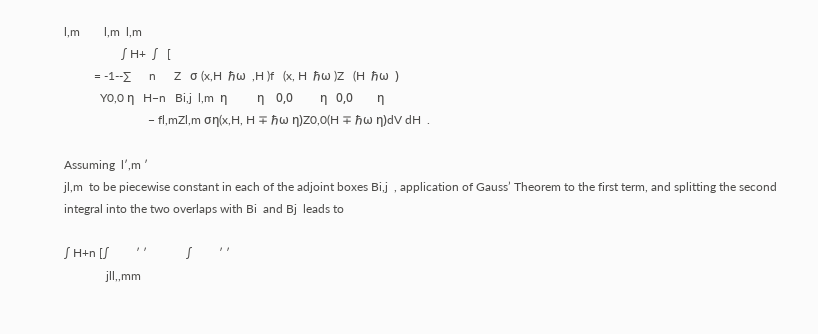l,m        l,m  l,m
                   ∫ H+  ∫   [
          = -1--∑      n      Z   σ (x,H  ℏω  ,H )f   (x, H  ℏω )Z   (H  ℏω  )
            Y0,0 η   H−n   Bi,j  l,m  η          η    0,0         η   0,0        η
                            − fl,mZl,m ση(x,H, H ∓ ℏω η)Z0,0(H ∓ ℏω η)dV dH  .

Assuming  l′,m ′
jl,m  to be piecewise constant in each of the adjoint boxes Bi,j  , application of Gauss’ Theorem to the first term, and splitting the second integral into the two overlaps with Bi  and Bj  leads to

∫ H+n [∫         ′ ′             ∫         ′ ′
              jll,,mm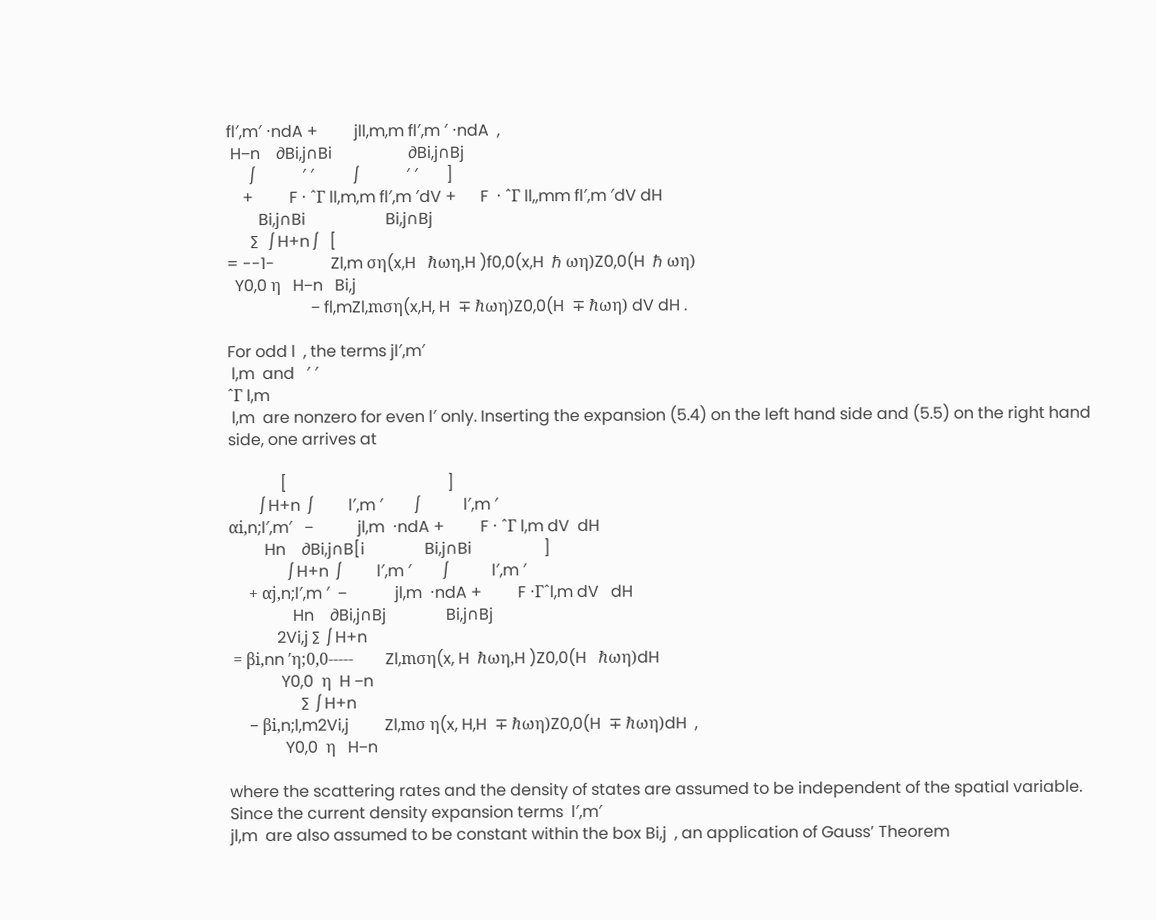fl′,m′ ⋅ndA +         jll,m,m fl′,m ′ ⋅ndA  ,
 H−n    ∂Bi,j∩Bi                   ∂Bi,j∩Bj
      ∫            ′ ′          ∫            ′ ′       ]
    +         F ⋅ ˆΓ ll,m,m fl′,m ′dV +      F  ⋅ ˆΓ ll,,mm fl′,m ′dV dH
        Bi,j∩Bi                    Bi,j∩Bj
      ∑   ∫ H+n ∫   [
= --1-              Zl,m ση(x,H   ℏωη,H )f0,0(x,H  ℏ ωη)Z0,0(H  ℏ ωη)
  Y0,0 η   H−n   Bi,j
                     − fl,mZl,mση(x,H, H  ∓ ℏωη)Z0,0(H  ∓ ℏωη) dV dH .

For odd l  , the terms jl′,m′
 l,m  and   ′ ′
ˆΓ l,m
 l,m  are nonzero for even l′ only. Inserting the expansion (5.4) on the left hand side and (5.5) on the right hand side, one arrives at

             [                                        ]
        ∫ H+n  ∫         l′,m ′        ∫           l′,m ′
αi,n;l′,m′   −           jl,m  ⋅ndA +         F ⋅ ˆΓ l,m dV  dH
         Hn    ∂Bi,j∩B[i               Bi,j∩Bi                  ]
               ∫ H+n  ∫         l′,m ′        ∫           l′,m ′
     + αj,n;l′,m ′  −            jl,m  ⋅ndA +         F ⋅Γˆl,m dV   dH
                Hn    ∂Bi,j∩Bj               Bi,j∩Bj
            2Vi,j ∑  ∫ H+n
 = βi,nn ′η;0,0-----        Zl,mση(x, H  ℏωη,H )Z0,0(H   ℏωη)dH
             Y0,0  η  H −n
                  ∑  ∫ H+n
     − βi,n;l,m2Vi,j         Zl,mσ η(x, H,H  ∓ ℏωη)Z0,0(H  ∓ ℏωη)dH  ,
              Y0,0  η   H−n

where the scattering rates and the density of states are assumed to be independent of the spatial variable. Since the current density expansion terms  l′,m′
jl,m  are also assumed to be constant within the box Bi,j  , an application of Gauss’ Theorem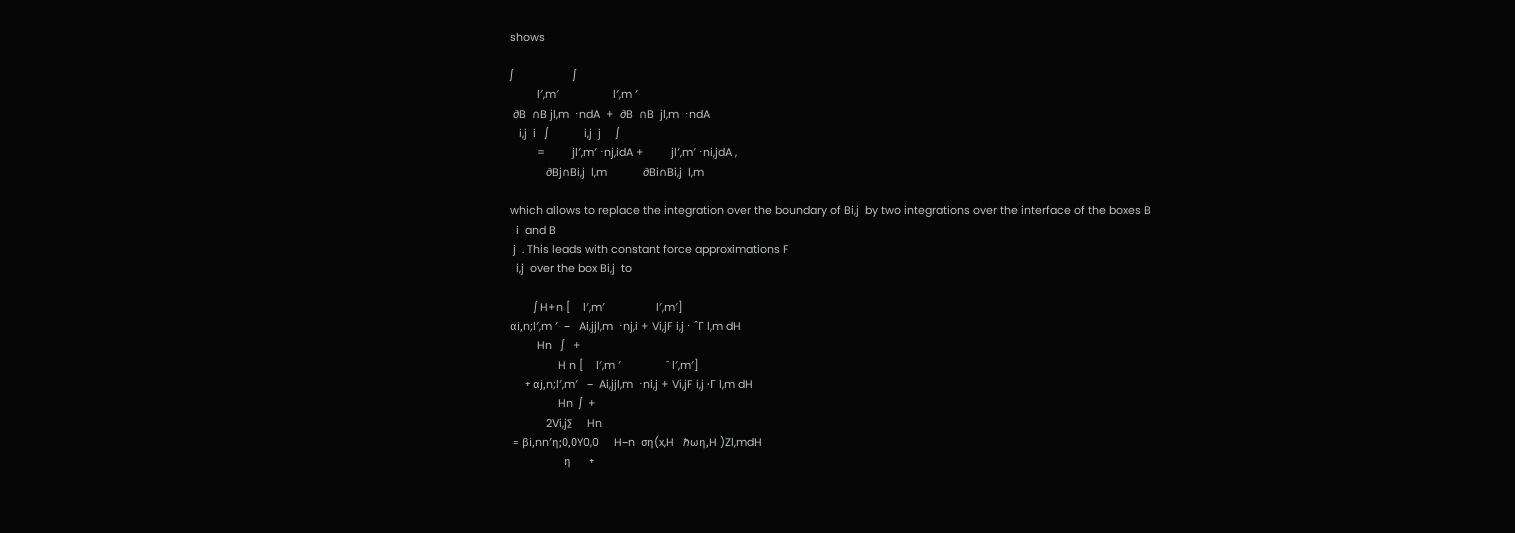shows

∫                    ∫
         l′,m′                  l′,m ′
 ∂B  ∩B jl,m  ⋅ndA  +  ∂B  ∩B  jl,m  ⋅ndA
   i,j  i   ∫            i,j  j     ∫
         =         jl′,m′ ⋅nj,idA +         jl′,m′ ⋅ni,jdA ,
            ∂Bj∩Bi,j  l,m            ∂Bi∩Bi,j  l,m

which allows to replace the integration over the boundary of Bi,j  by two integrations over the interface of the boxes B
  i  and B
 j  . This leads with constant force approximations F
  i,j  over the box Bi,j  to

        ∫ H+n [    l′,m′                 l′,m′]
αi,n;l′,m ′  −   Ai,jjl,m  ⋅nj,i + Vi,jF i,j ⋅ ˆΓ l,m dH
         Hn   ∫   +
                H n [    l′,m ′               ˆ l′,m′]
     + αj,n;l′,m′   −  Ai,jjl,m  ⋅ni,j + Vi,jF i,j ⋅Γ l,m dH
                Hn  ∫  +
            2Vi,j∑     Hn
 = βi,nn′η;0,0Y0,0     H−n  ση(x,H   ℏωη,H )Zl,mdH
                  η      +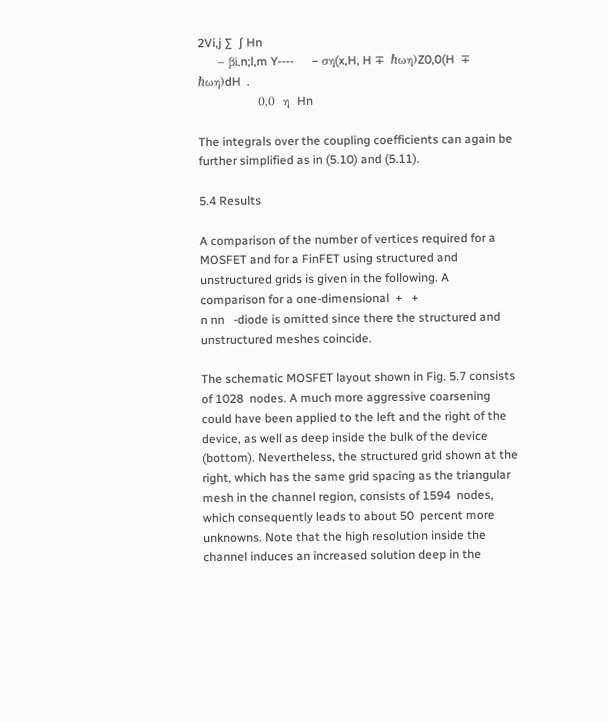2Vi,j ∑  ∫ Hn
     − βi,n;l,m Y----      − ση(x,H, H ∓  ℏωη)Z0,0(H  ∓ ℏωη)dH  .
               0,0  η  Hn

The integrals over the coupling coefficients can again be further simplified as in (5.10) and (5.11).

5.4 Results

A comparison of the number of vertices required for a MOSFET and for a FinFET using structured and unstructured grids is given in the following. A comparison for a one-dimensional  +   +
n nn   -diode is omitted since there the structured and unstructured meshes coincide.

The schematic MOSFET layout shown in Fig. 5.7 consists of 1028  nodes. A much more aggressive coarsening could have been applied to the left and the right of the device, as well as deep inside the bulk of the device (bottom). Nevertheless, the structured grid shown at the right, which has the same grid spacing as the triangular mesh in the channel region, consists of 1594  nodes, which consequently leads to about 50  percent more unknowns. Note that the high resolution inside the channel induces an increased solution deep in the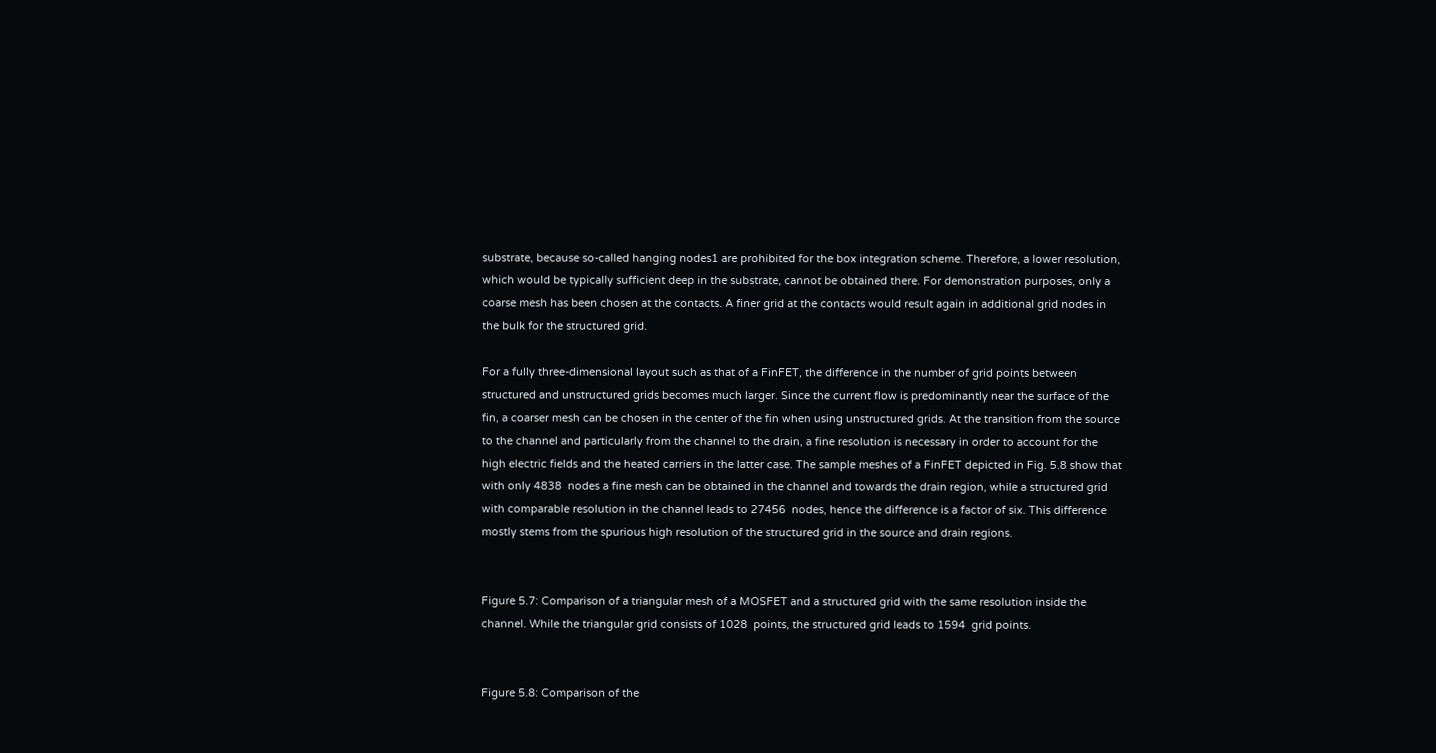substrate, because so-called hanging nodes1 are prohibited for the box integration scheme. Therefore, a lower resolution, which would be typically sufficient deep in the substrate, cannot be obtained there. For demonstration purposes, only a coarse mesh has been chosen at the contacts. A finer grid at the contacts would result again in additional grid nodes in the bulk for the structured grid.

For a fully three-dimensional layout such as that of a FinFET, the difference in the number of grid points between structured and unstructured grids becomes much larger. Since the current flow is predominantly near the surface of the fin, a coarser mesh can be chosen in the center of the fin when using unstructured grids. At the transition from the source to the channel and particularly from the channel to the drain, a fine resolution is necessary in order to account for the high electric fields and the heated carriers in the latter case. The sample meshes of a FinFET depicted in Fig. 5.8 show that with only 4838  nodes a fine mesh can be obtained in the channel and towards the drain region, while a structured grid with comparable resolution in the channel leads to 27456  nodes, hence the difference is a factor of six. This difference mostly stems from the spurious high resolution of the structured grid in the source and drain regions.


Figure 5.7: Comparison of a triangular mesh of a MOSFET and a structured grid with the same resolution inside the channel. While the triangular grid consists of 1028  points, the structured grid leads to 1594  grid points.


Figure 5.8: Comparison of the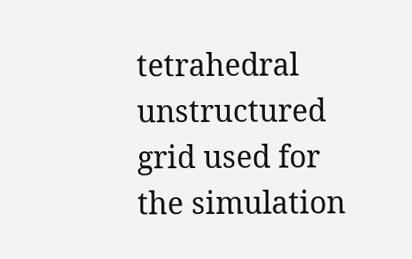tetrahedral unstructured grid used for the simulation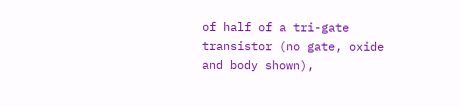of half of a tri-gate transistor (no gate, oxide and body shown),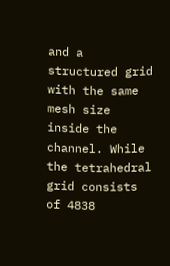and a structured grid with the same mesh size inside the channel. While the tetrahedral grid consists of 4838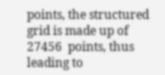points, the structured grid is made up of 27456  points, thus leading to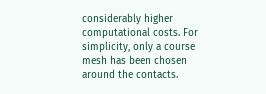considerably higher computational costs. For simplicity, only a course mesh has been chosen around the contacts.